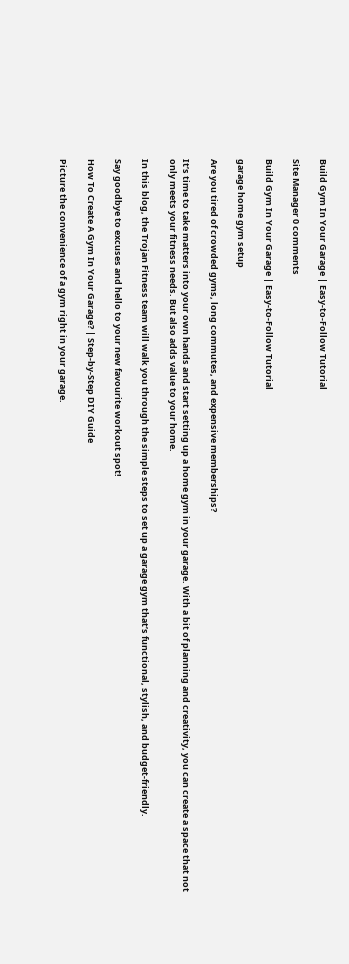Build Gym In Your Garage | Easy-to-Follow Tutorial

Site Manager 0 comments

Build Gym In Your Garage | Easy-to-Follow Tutorial

garage home gym setup

Are you tired of crowded gyms, long commutes, and expensive memberships?

It’s time to take matters into your own hands and start setting up a home gym in your garage. With a bit of planning and creativity, you can create a space that not only meets your fitness needs. But also adds value to your home.

In this blog, the Trojan Fitness team will walk you through the simple steps to set up a garage gym that’s functional, stylish, and budget-friendly.

Say goodbye to excuses and hello to your new favourite workout spot!

How To Create A Gym In Your Garage? | Step-by-Step DIY Guide

Picture the convenience of a gym right in your garage.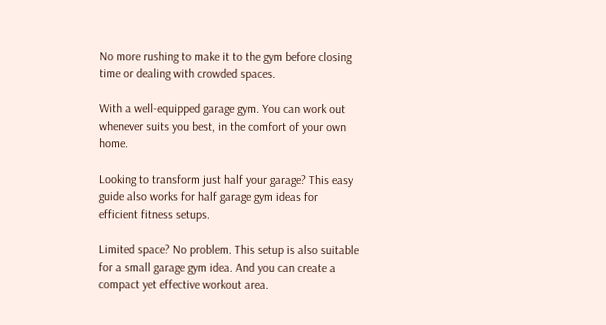No more rushing to make it to the gym before closing time or dealing with crowded spaces.

With a well-equipped garage gym. You can work out whenever suits you best, in the comfort of your own home.

Looking to transform just half your garage? This easy guide also works for half garage gym ideas for efficient fitness setups.

Limited space? No problem. This setup is also suitable for a small garage gym idea. And you can create a compact yet effective workout area.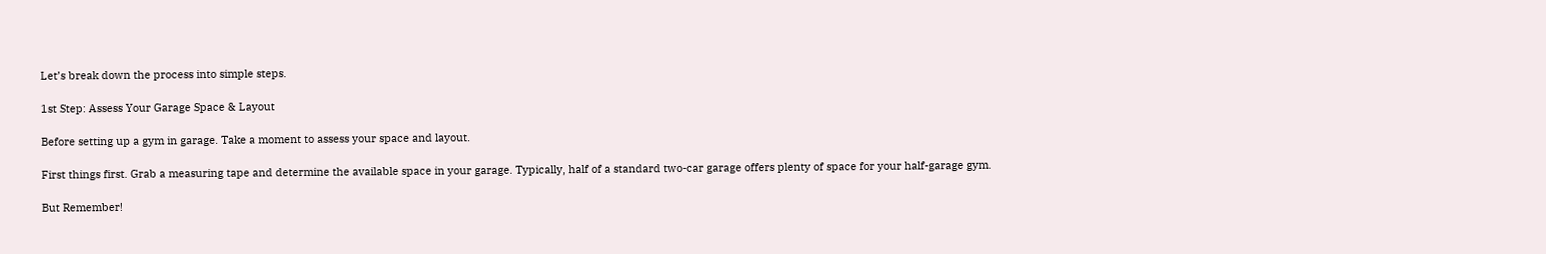Let’s break down the process into simple steps.

1st Step: Assess Your Garage Space & Layout

Before setting up a gym in garage. Take a moment to assess your space and layout.

First things first. Grab a measuring tape and determine the available space in your garage. Typically, half of a standard two-car garage offers plenty of space for your half-garage gym.

But Remember!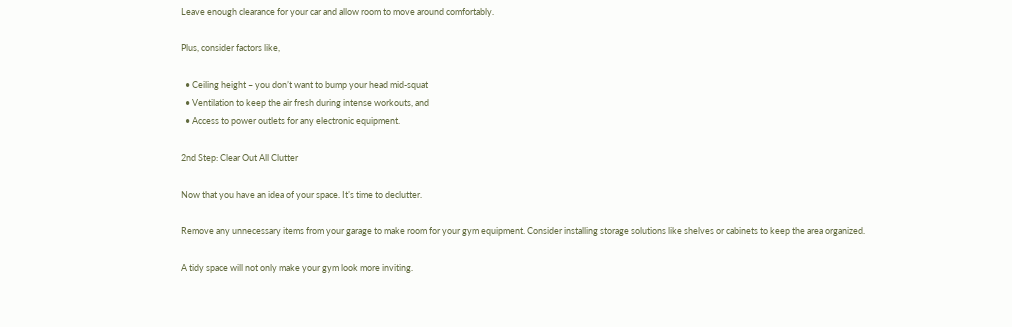Leave enough clearance for your car and allow room to move around comfortably.

Plus, consider factors like,

  • Ceiling height – you don’t want to bump your head mid-squat
  • Ventilation to keep the air fresh during intense workouts, and
  • Access to power outlets for any electronic equipment.

2nd Step: Clear Out All Clutter

Now that you have an idea of your space. It’s time to declutter.

Remove any unnecessary items from your garage to make room for your gym equipment. Consider installing storage solutions like shelves or cabinets to keep the area organized.

A tidy space will not only make your gym look more inviting.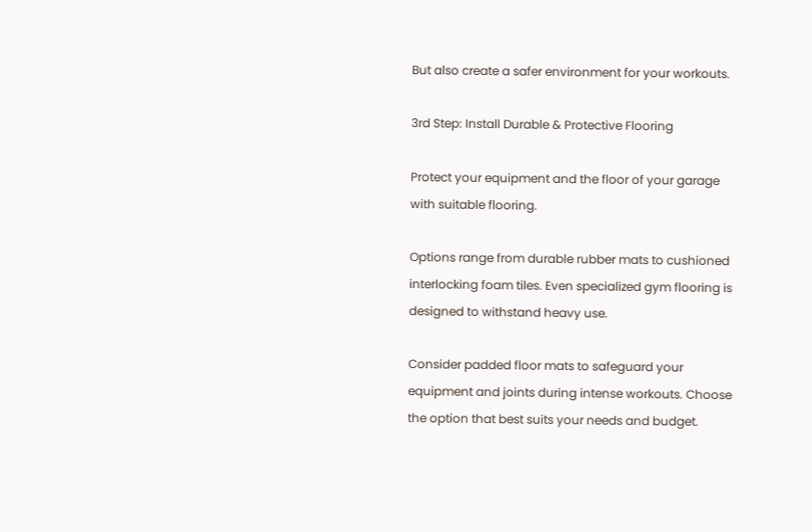But also create a safer environment for your workouts.

3rd Step: Install Durable & Protective Flooring

Protect your equipment and the floor of your garage with suitable flooring.

Options range from durable rubber mats to cushioned interlocking foam tiles. Even specialized gym flooring is designed to withstand heavy use.

Consider padded floor mats to safeguard your equipment and joints during intense workouts. Choose the option that best suits your needs and budget.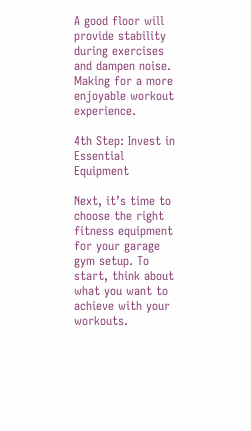A good floor will provide stability during exercises and dampen noise. Making for a more enjoyable workout experience.

4th Step: Invest in Essential Equipment

Next, it’s time to choose the right fitness equipment for your garage gym setup. To start, think about what you want to achieve with your workouts.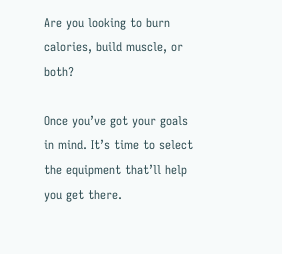Are you looking to burn calories, build muscle, or both?

Once you’ve got your goals in mind. It’s time to select the equipment that’ll help you get there.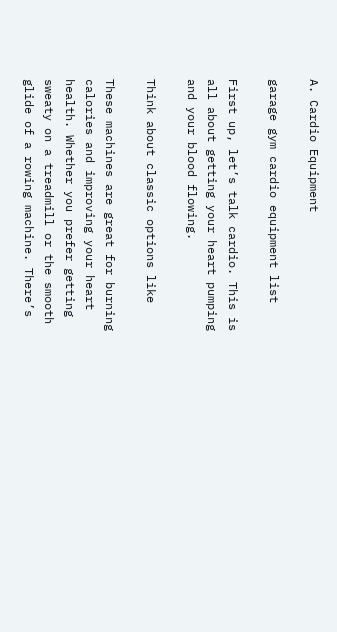A. Cardio Equipment

garage gym cardio equipment list

First up, let’s talk cardio. This is all about getting your heart pumping and your blood flowing.

Think about classic options like

These machines are great for burning calories and improving your heart health. Whether you prefer getting sweaty on a treadmill or the smooth glide of a rowing machine. There’s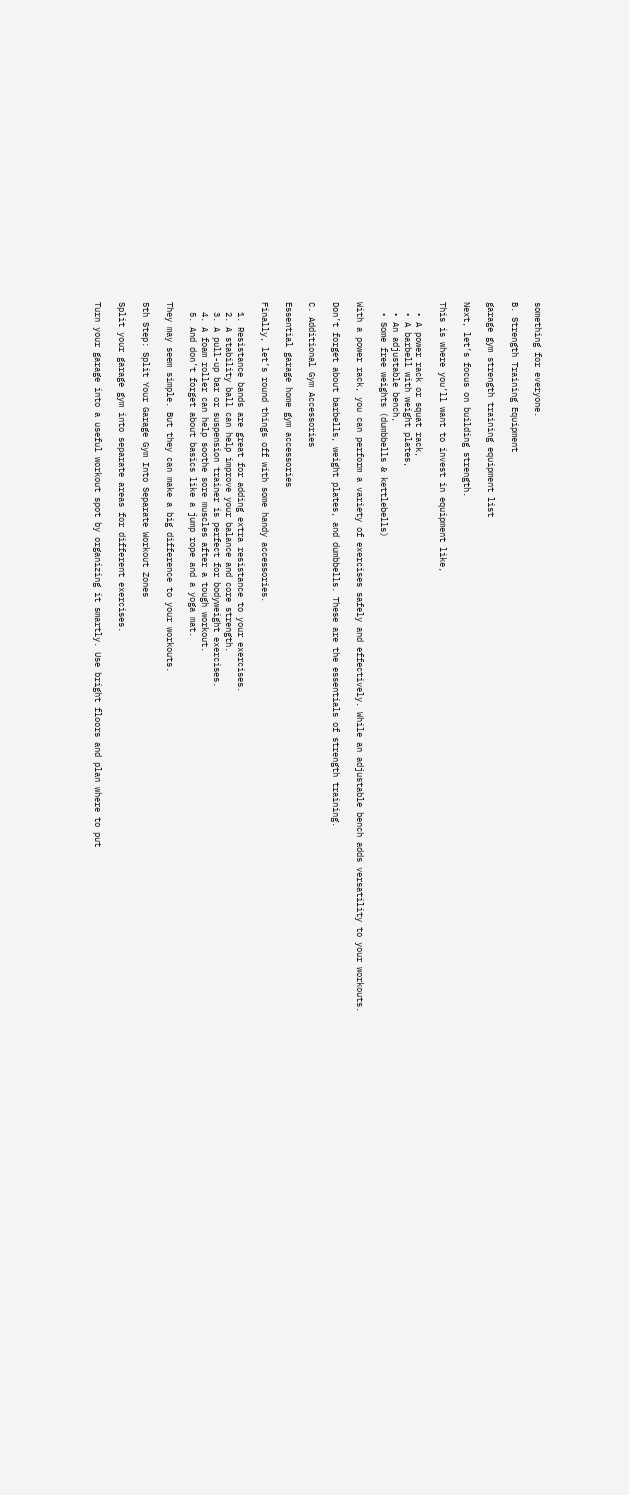something for everyone.

B. Strength Training Equipment

garage gym strength training equipment list

Next, let’s focus on building strength.

This is where you’ll want to invest in equipment like,

  • A power rack or squat rack,
  • A barbell with weight plates,
  • An adjustable bench,
  • Some free weights (dumbbells & kettlebells)

With a power rack, you can perform a variety of exercises safely and effectively. While an adjustable bench adds versatility to your workouts.

Don’t forget about barbells, weight plates, and dumbbells. These are the essentials of strength training.

C. Additional Gym Accessories

Essential garage home gym accessories

Finally, let’s round things off with some handy accessories.

  1. Resistance bands are great for adding extra resistance to your exercises.
  2. A stability ball can help improve your balance and core strength.
  3. A pull-up bar or suspension trainer is perfect for bodyweight exercises.
  4. A foam roller can help soothe sore muscles after a tough workout.
  5. And don’t forget about basics like a jump rope and a yoga mat.

They may seem simple. But they can make a big difference to your workouts.

5th Step: Split Your Garage Gym Into Separate Workout Zones

Split your garage gym into separate areas for different exercises.

Turn your garage into a useful workout spot by organizing it smartly. Use bright floors and plan where to put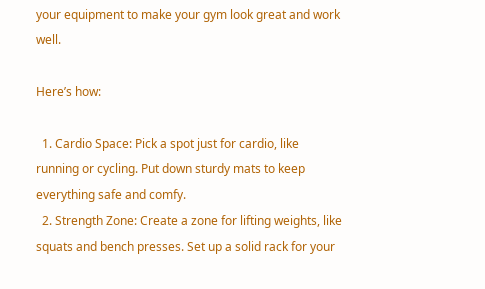your equipment to make your gym look great and work well.

Here’s how:

  1. Cardio Space: Pick a spot just for cardio, like running or cycling. Put down sturdy mats to keep everything safe and comfy.
  2. Strength Zone: Create a zone for lifting weights, like squats and bench presses. Set up a solid rack for your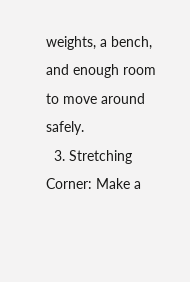weights, a bench, and enough room to move around safely.
  3. Stretching Corner: Make a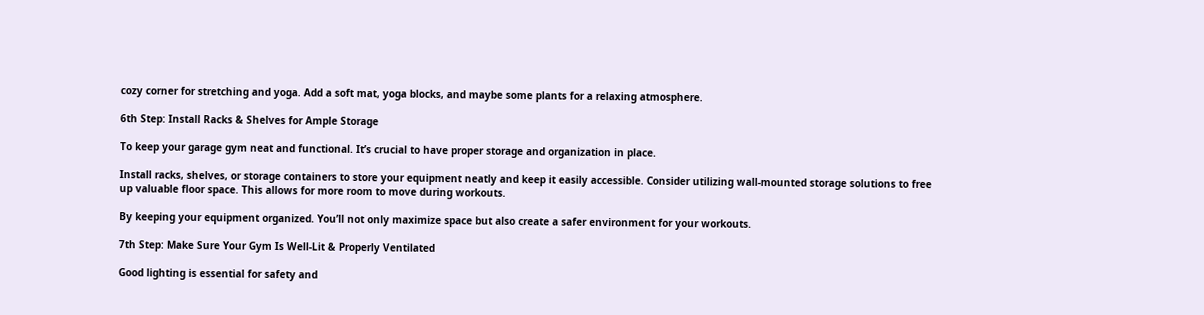cozy corner for stretching and yoga. Add a soft mat, yoga blocks, and maybe some plants for a relaxing atmosphere.

6th Step: Install Racks & Shelves for Ample Storage

To keep your garage gym neat and functional. It’s crucial to have proper storage and organization in place.

Install racks, shelves, or storage containers to store your equipment neatly and keep it easily accessible. Consider utilizing wall-mounted storage solutions to free up valuable floor space. This allows for more room to move during workouts.

By keeping your equipment organized. You’ll not only maximize space but also create a safer environment for your workouts.

7th Step: Make Sure Your Gym Is Well-Lit & Properly Ventilated

Good lighting is essential for safety and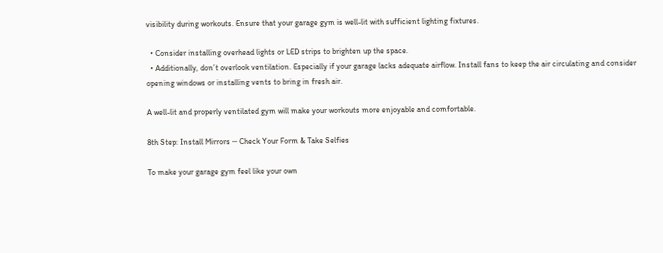visibility during workouts. Ensure that your garage gym is well-lit with sufficient lighting fixtures.

  • Consider installing overhead lights or LED strips to brighten up the space.
  • Additionally, don’t overlook ventilation. Especially if your garage lacks adequate airflow. Install fans to keep the air circulating and consider opening windows or installing vents to bring in fresh air.

A well-lit and properly ventilated gym will make your workouts more enjoyable and comfortable.

8th Step: Install Mirrors ─ Check Your Form & Take Selfies

To make your garage gym feel like your own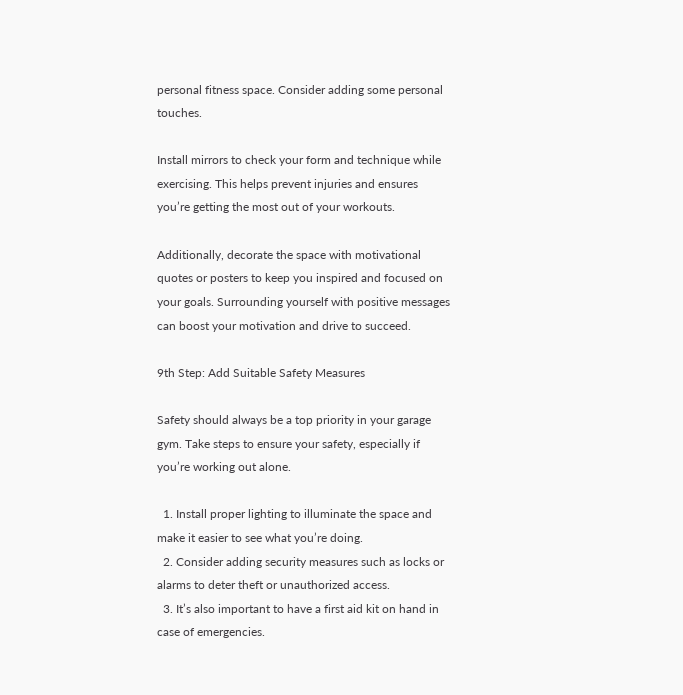personal fitness space. Consider adding some personal touches.

Install mirrors to check your form and technique while exercising. This helps prevent injuries and ensures you’re getting the most out of your workouts.

Additionally, decorate the space with motivational quotes or posters to keep you inspired and focused on your goals. Surrounding yourself with positive messages can boost your motivation and drive to succeed.

9th Step: Add Suitable Safety Measures

Safety should always be a top priority in your garage gym. Take steps to ensure your safety, especially if you’re working out alone.

  1. Install proper lighting to illuminate the space and make it easier to see what you’re doing.
  2. Consider adding security measures such as locks or alarms to deter theft or unauthorized access.
  3. It’s also important to have a first aid kit on hand in case of emergencies.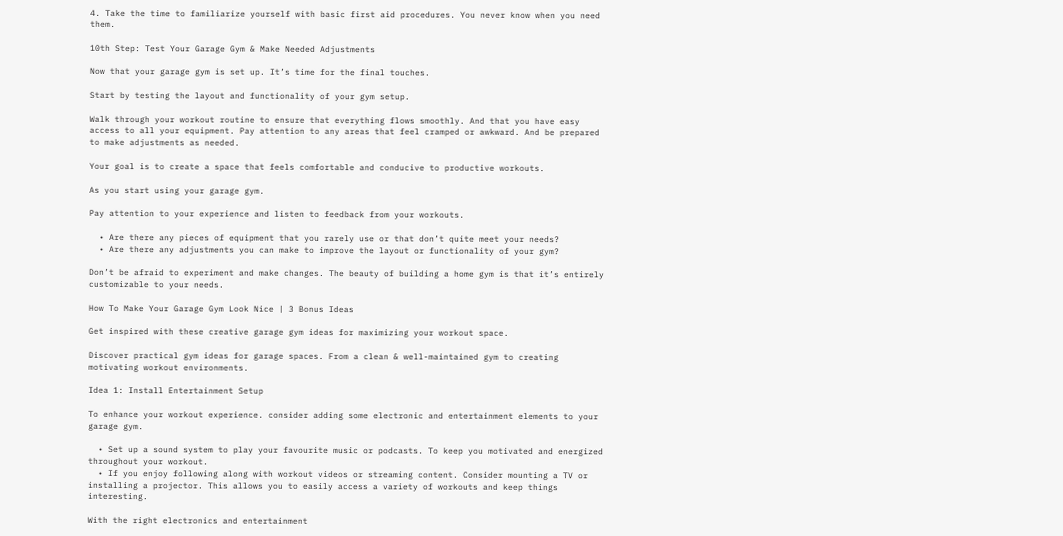4. Take the time to familiarize yourself with basic first aid procedures. You never know when you need them.

10th Step: Test Your Garage Gym & Make Needed Adjustments

Now that your garage gym is set up. It’s time for the final touches.

Start by testing the layout and functionality of your gym setup.

Walk through your workout routine to ensure that everything flows smoothly. And that you have easy access to all your equipment. Pay attention to any areas that feel cramped or awkward. And be prepared to make adjustments as needed.

Your goal is to create a space that feels comfortable and conducive to productive workouts.

As you start using your garage gym.

Pay attention to your experience and listen to feedback from your workouts.

  • Are there any pieces of equipment that you rarely use or that don’t quite meet your needs?
  • Are there any adjustments you can make to improve the layout or functionality of your gym?

Don’t be afraid to experiment and make changes. The beauty of building a home gym is that it’s entirely customizable to your needs.

How To Make Your Garage Gym Look Nice | 3 Bonus Ideas

Get inspired with these creative garage gym ideas for maximizing your workout space.

Discover practical gym ideas for garage spaces. From a clean & well-maintained gym to creating motivating workout environments.

Idea 1: Install Entertainment Setup

To enhance your workout experience. consider adding some electronic and entertainment elements to your garage gym.

  • Set up a sound system to play your favourite music or podcasts. To keep you motivated and energized throughout your workout.
  • If you enjoy following along with workout videos or streaming content. Consider mounting a TV or installing a projector. This allows you to easily access a variety of workouts and keep things interesting.

With the right electronics and entertainment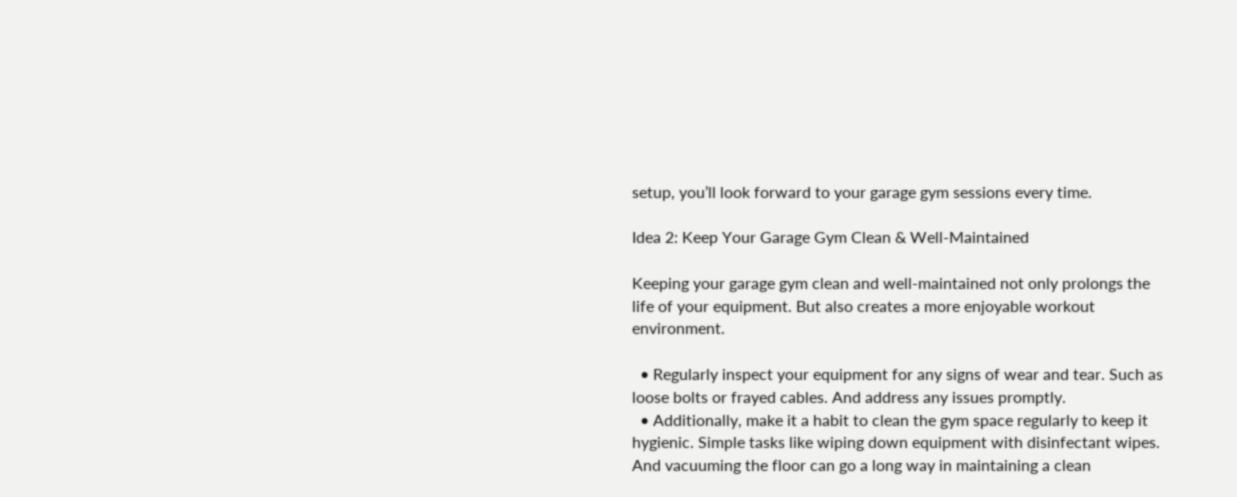setup, you’ll look forward to your garage gym sessions every time.

Idea 2: Keep Your Garage Gym Clean & Well-Maintained

Keeping your garage gym clean and well-maintained not only prolongs the life of your equipment. But also creates a more enjoyable workout environment.

  • Regularly inspect your equipment for any signs of wear and tear. Such as loose bolts or frayed cables. And address any issues promptly.
  • Additionally, make it a habit to clean the gym space regularly to keep it hygienic. Simple tasks like wiping down equipment with disinfectant wipes. And vacuuming the floor can go a long way in maintaining a clean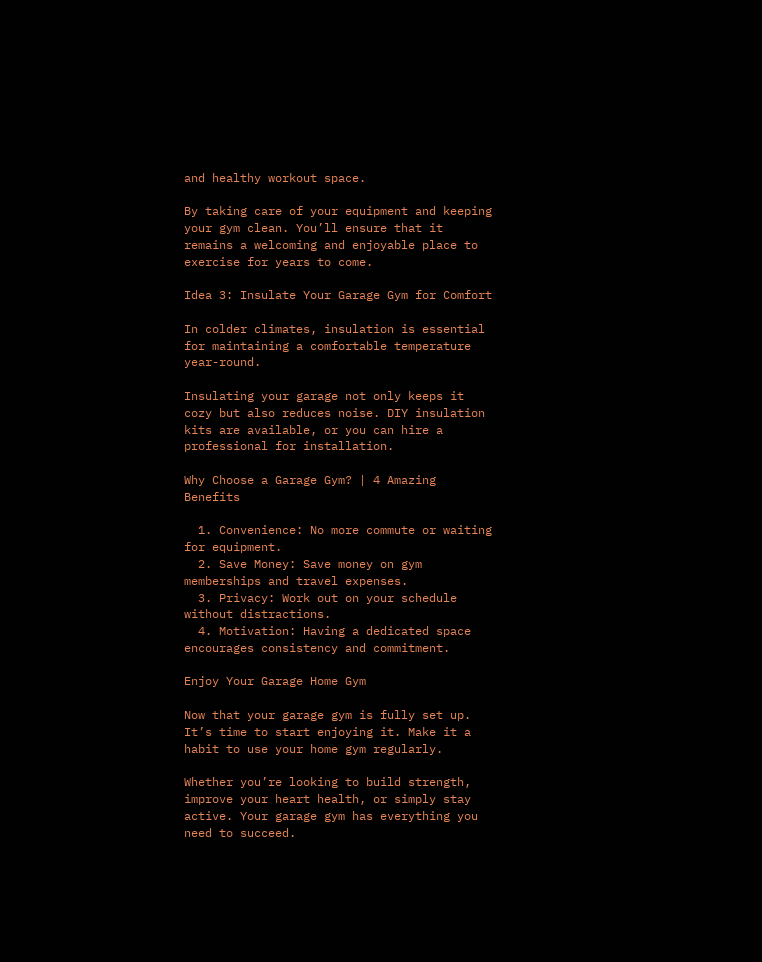and healthy workout space.

By taking care of your equipment and keeping your gym clean. You’ll ensure that it remains a welcoming and enjoyable place to exercise for years to come.

Idea 3: Insulate Your Garage Gym for Comfort

In colder climates, insulation is essential for maintaining a comfortable temperature year-round.

Insulating your garage not only keeps it cozy but also reduces noise. DIY insulation kits are available, or you can hire a professional for installation.

Why Choose a Garage Gym? | 4 Amazing Benefits

  1. Convenience: No more commute or waiting for equipment.
  2. Save Money: Save money on gym memberships and travel expenses.
  3. Privacy: Work out on your schedule without distractions.
  4. Motivation: Having a dedicated space encourages consistency and commitment.

Enjoy Your Garage Home Gym

Now that your garage gym is fully set up. It’s time to start enjoying it. Make it a habit to use your home gym regularly.

Whether you’re looking to build strength, improve your heart health, or simply stay active. Your garage gym has everything you need to succeed.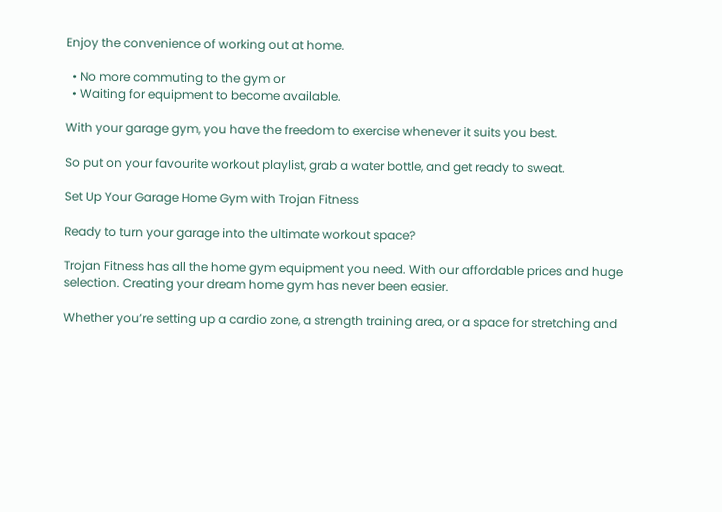Enjoy the convenience of working out at home.

  • No more commuting to the gym or
  • Waiting for equipment to become available.

With your garage gym, you have the freedom to exercise whenever it suits you best.

So put on your favourite workout playlist, grab a water bottle, and get ready to sweat.

Set Up Your Garage Home Gym with Trojan Fitness

Ready to turn your garage into the ultimate workout space?

Trojan Fitness has all the home gym equipment you need. With our affordable prices and huge selection. Creating your dream home gym has never been easier.

Whether you’re setting up a cardio zone, a strength training area, or a space for stretching and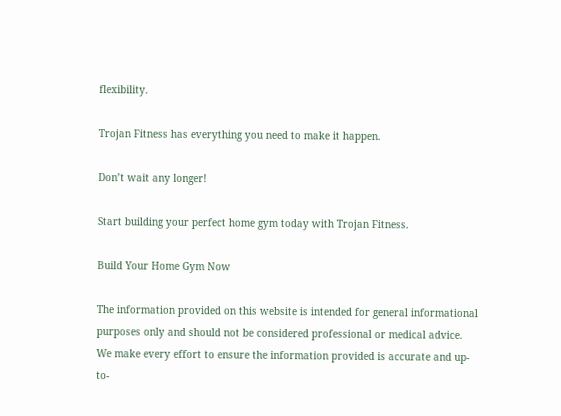flexibility.

Trojan Fitness has everything you need to make it happen.

Don’t wait any longer!

Start building your perfect home gym today with Trojan Fitness.

Build Your Home Gym Now

The information provided on this website is intended for general informational purposes only and should not be considered professional or medical advice. We make every effort to ensure the information provided is accurate and up-to-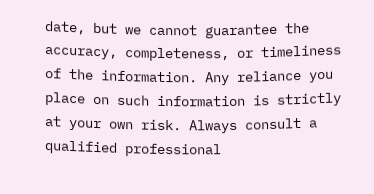date, but we cannot guarantee the accuracy, completeness, or timeliness of the information. Any reliance you place on such information is strictly at your own risk. Always consult a qualified professional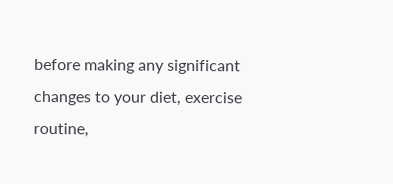before making any significant changes to your diet, exercise routine,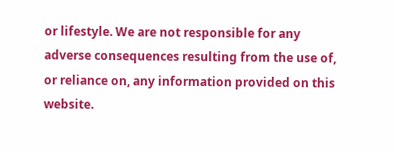or lifestyle. We are not responsible for any adverse consequences resulting from the use of, or reliance on, any information provided on this website.